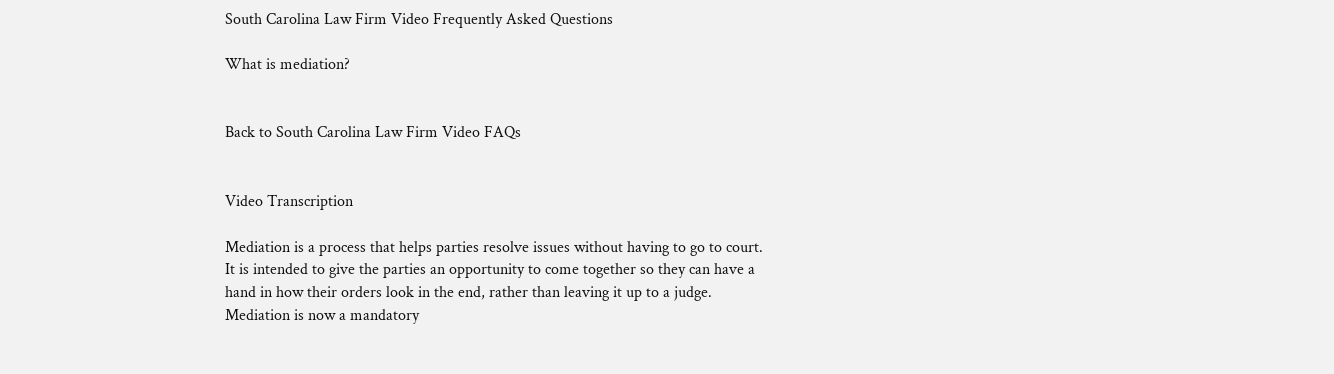South Carolina Law Firm Video Frequently Asked Questions

What is mediation?


Back to South Carolina Law Firm Video FAQs


Video Transcription

Mediation is a process that helps parties resolve issues without having to go to court. It is intended to give the parties an opportunity to come together so they can have a hand in how their orders look in the end, rather than leaving it up to a judge. Mediation is now a mandatory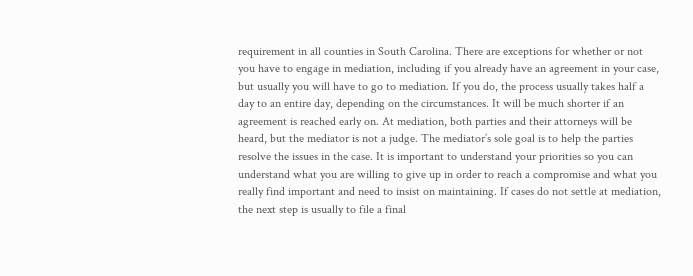requirement in all counties in South Carolina. There are exceptions for whether or not you have to engage in mediation, including if you already have an agreement in your case, but usually you will have to go to mediation. If you do, the process usually takes half a day to an entire day, depending on the circumstances. It will be much shorter if an agreement is reached early on. At mediation, both parties and their attorneys will be heard, but the mediator is not a judge. The mediator’s sole goal is to help the parties resolve the issues in the case. It is important to understand your priorities so you can understand what you are willing to give up in order to reach a compromise and what you really find important and need to insist on maintaining. If cases do not settle at mediation, the next step is usually to file a final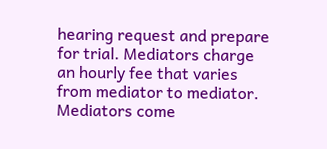hearing request and prepare for trial. Mediators charge an hourly fee that varies from mediator to mediator. Mediators come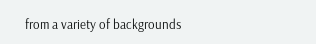from a variety of backgrounds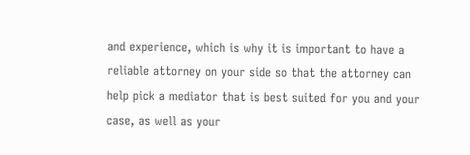and experience, which is why it is important to have a reliable attorney on your side so that the attorney can help pick a mediator that is best suited for you and your case, as well as your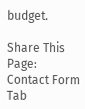budget.

Share This Page:
Contact Form Tab